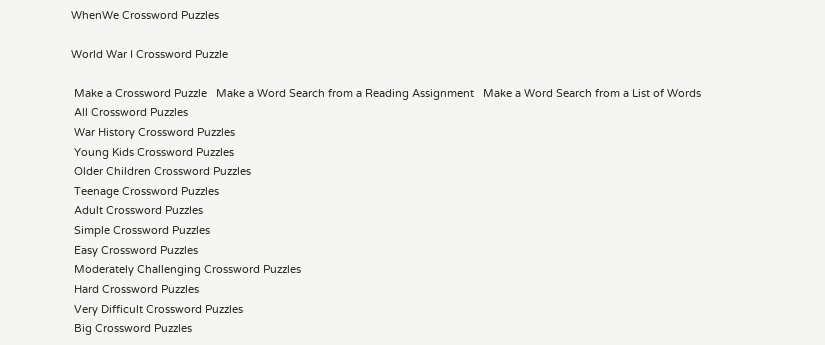WhenWe Crossword Puzzles

World War I Crossword Puzzle

 Make a Crossword Puzzle   Make a Word Search from a Reading Assignment   Make a Word Search from a List of Words
 All Crossword Puzzles
 War History Crossword Puzzles
 Young Kids Crossword Puzzles
 Older Children Crossword Puzzles
 Teenage Crossword Puzzles
 Adult Crossword Puzzles
 Simple Crossword Puzzles
 Easy Crossword Puzzles
 Moderately Challenging Crossword Puzzles
 Hard Crossword Puzzles
 Very Difficult Crossword Puzzles
 Big Crossword Puzzles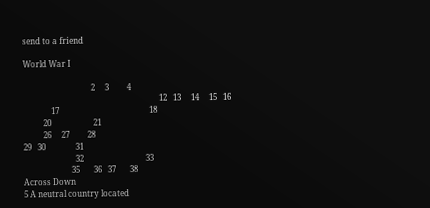send to a friend

World War I

                                  2     3         4
                                                                    12   13     14     15   16
              17                                             18
          20                     21
          26     27         28
29   30               31
                          32                               33
                        35       36   37       38
Across Down
5 A neutral country located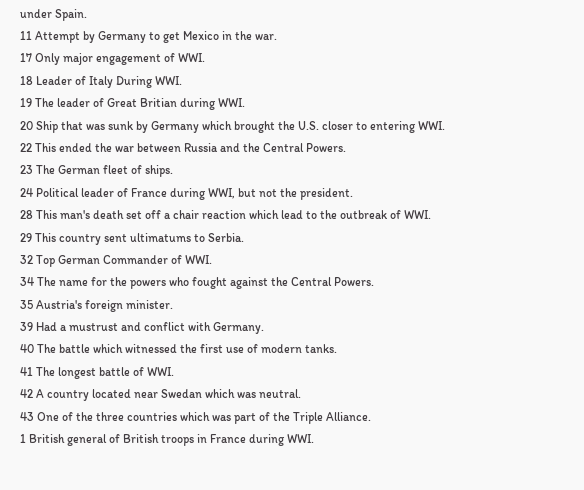under Spain.
11 Attempt by Germany to get Mexico in the war.
17 Only major engagement of WWI.
18 Leader of Italy During WWI.
19 The leader of Great Britian during WWI.
20 Ship that was sunk by Germany which brought the U.S. closer to entering WWI.
22 This ended the war between Russia and the Central Powers.
23 The German fleet of ships.
24 Political leader of France during WWI, but not the president.
28 This man's death set off a chair reaction which lead to the outbreak of WWI.
29 This country sent ultimatums to Serbia.
32 Top German Commander of WWI.
34 The name for the powers who fought against the Central Powers.
35 Austria's foreign minister.
39 Had a mustrust and conflict with Germany.
40 The battle which witnessed the first use of modern tanks.
41 The longest battle of WWI.
42 A country located near Swedan which was neutral.
43 One of the three countries which was part of the Triple Alliance.
1 British general of British troops in France during WWI.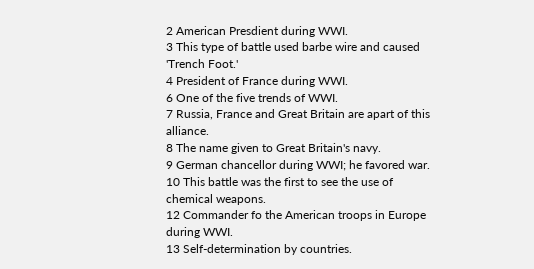2 American Presdient during WWI.
3 This type of battle used barbe wire and caused 'Trench Foot.'
4 President of France during WWI.
6 One of the five trends of WWI.
7 Russia, France and Great Britain are apart of this alliance.
8 The name given to Great Britain's navy.
9 German chancellor during WWI; he favored war.
10 This battle was the first to see the use of chemical weapons.
12 Commander fo the American troops in Europe during WWI.
13 Self-determination by countries.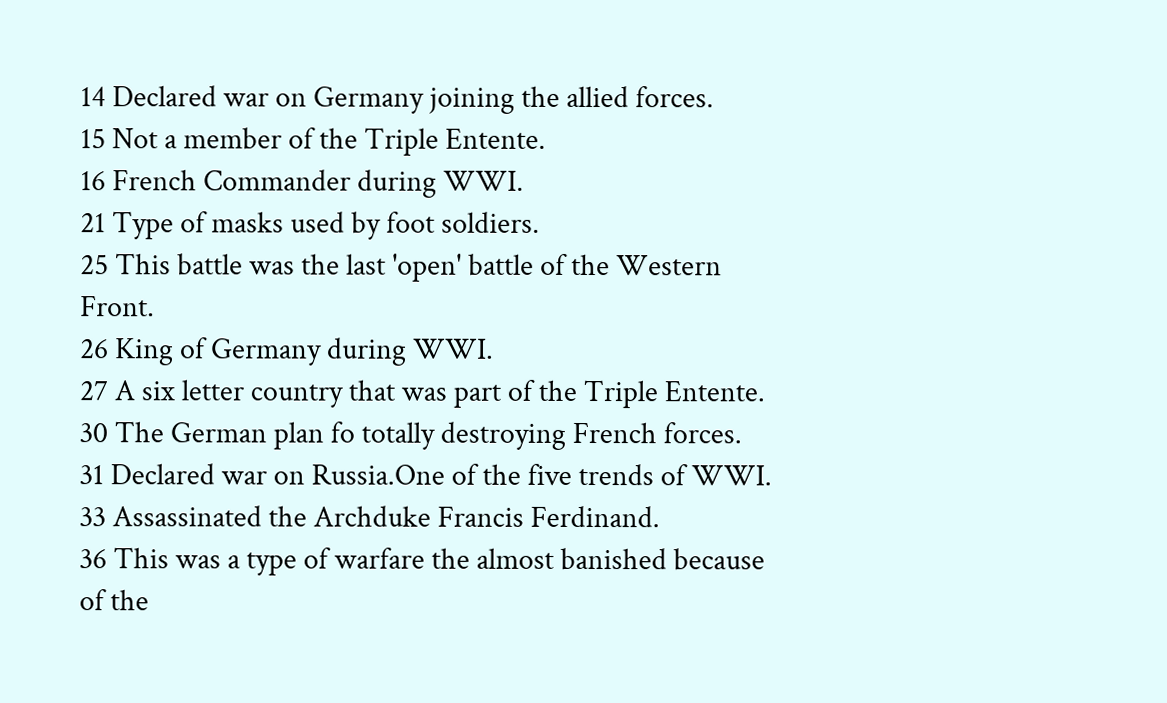14 Declared war on Germany joining the allied forces.
15 Not a member of the Triple Entente.
16 French Commander during WWI.
21 Type of masks used by foot soldiers.
25 This battle was the last 'open' battle of the Western Front.
26 King of Germany during WWI.
27 A six letter country that was part of the Triple Entente.
30 The German plan fo totally destroying French forces.
31 Declared war on Russia.One of the five trends of WWI.
33 Assassinated the Archduke Francis Ferdinand.
36 This was a type of warfare the almost banished because of the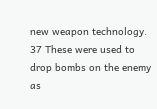new weapon technology.
37 These were used to drop bombs on the enemy as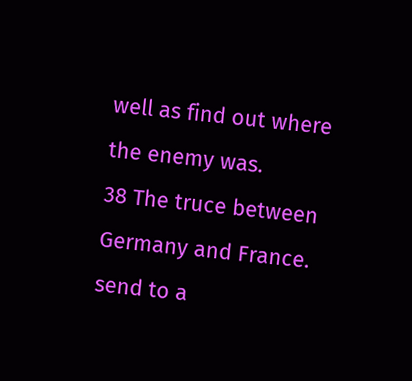well as find out where the enemy was.
38 The truce between Germany and France.
send to a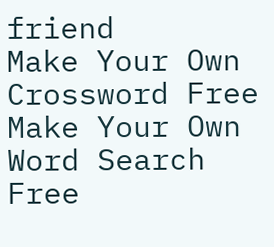friend
Make Your Own Crossword Free
Make Your Own Word Search Free